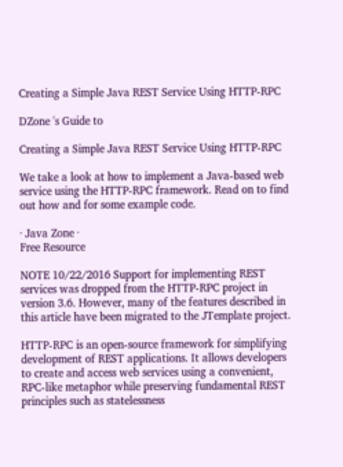Creating a Simple Java REST Service Using HTTP-RPC

DZone 's Guide to

Creating a Simple Java REST Service Using HTTP-RPC

We take a look at how to implement a Java-based web service using the HTTP-RPC framework. Read on to find out how and for some example code.

· Java Zone ·
Free Resource

NOTE 10/22/2016 Support for implementing REST services was dropped from the HTTP-RPC project in version 3.6. However, many of the features described in this article have been migrated to the JTemplate project.

HTTP-RPC is an open-source framework for simplifying development of REST applications. It allows developers to create and access web services using a convenient, RPC-like metaphor while preserving fundamental REST principles such as statelessness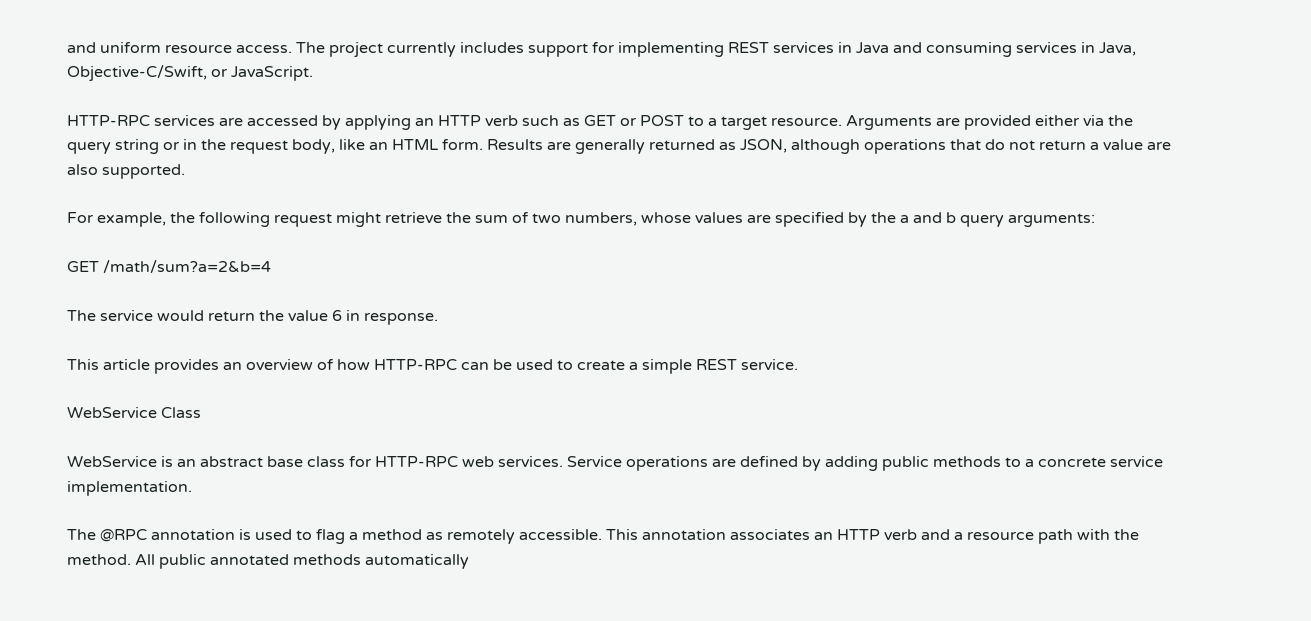and uniform resource access. The project currently includes support for implementing REST services in Java and consuming services in Java, Objective-C/Swift, or JavaScript.

HTTP-RPC services are accessed by applying an HTTP verb such as GET or POST to a target resource. Arguments are provided either via the query string or in the request body, like an HTML form. Results are generally returned as JSON, although operations that do not return a value are also supported.

For example, the following request might retrieve the sum of two numbers, whose values are specified by the a and b query arguments:

GET /math/sum?a=2&b=4

The service would return the value 6 in response.

This article provides an overview of how HTTP-RPC can be used to create a simple REST service.

WebService Class

WebService is an abstract base class for HTTP-RPC web services. Service operations are defined by adding public methods to a concrete service implementation.

The @RPC annotation is used to flag a method as remotely accessible. This annotation associates an HTTP verb and a resource path with the method. All public annotated methods automatically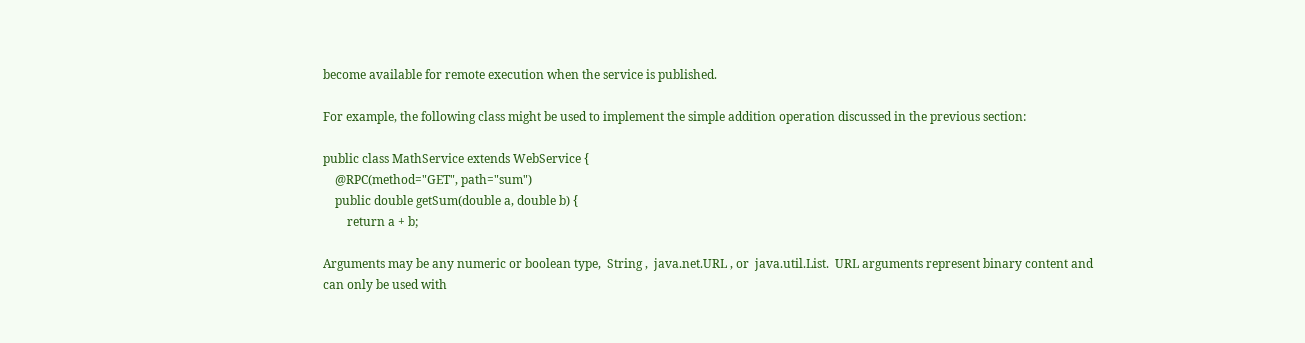become available for remote execution when the service is published.

For example, the following class might be used to implement the simple addition operation discussed in the previous section:

public class MathService extends WebService {
    @RPC(method="GET", path="sum")
    public double getSum(double a, double b) {
        return a + b;

Arguments may be any numeric or boolean type,  String ,  java.net.URL , or  java.util.List.  URL arguments represent binary content and can only be used with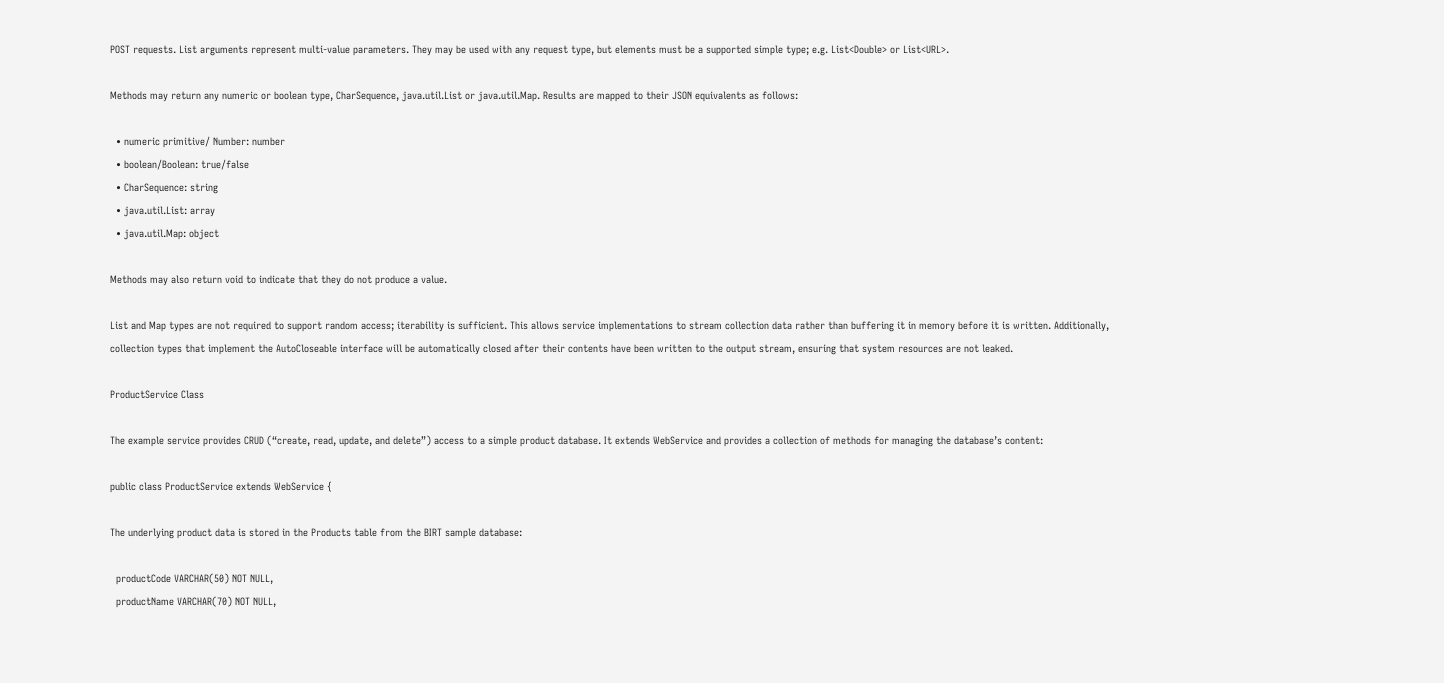POST requests. List arguments represent multi-value parameters. They may be used with any request type, but elements must be a supported simple type; e.g. List<Double> or List<URL>.

Methods may return any numeric or boolean type, CharSequence, java.util.List or java.util.Map. Results are mapped to their JSON equivalents as follows:

  • numeric primitive/ Number: number
  • boolean/Boolean: true/false
  • CharSequence: string
  • java.util.List: array
  • java.util.Map: object

Methods may also return void to indicate that they do not produce a value.

List and Map types are not required to support random access; iterability is sufficient. This allows service implementations to stream collection data rather than buffering it in memory before it is written. Additionally, collection types that implement the AutoCloseable interface will be automatically closed after their contents have been written to the output stream, ensuring that system resources are not leaked.

ProductService Class

The example service provides CRUD (“create, read, update, and delete”) access to a simple product database. It extends WebService and provides a collection of methods for managing the database’s content:

public class ProductService extends WebService {

The underlying product data is stored in the Products table from the BIRT sample database:

  productCode VARCHAR(50) NOT NULL,
  productName VARCHAR(70) NOT NULL,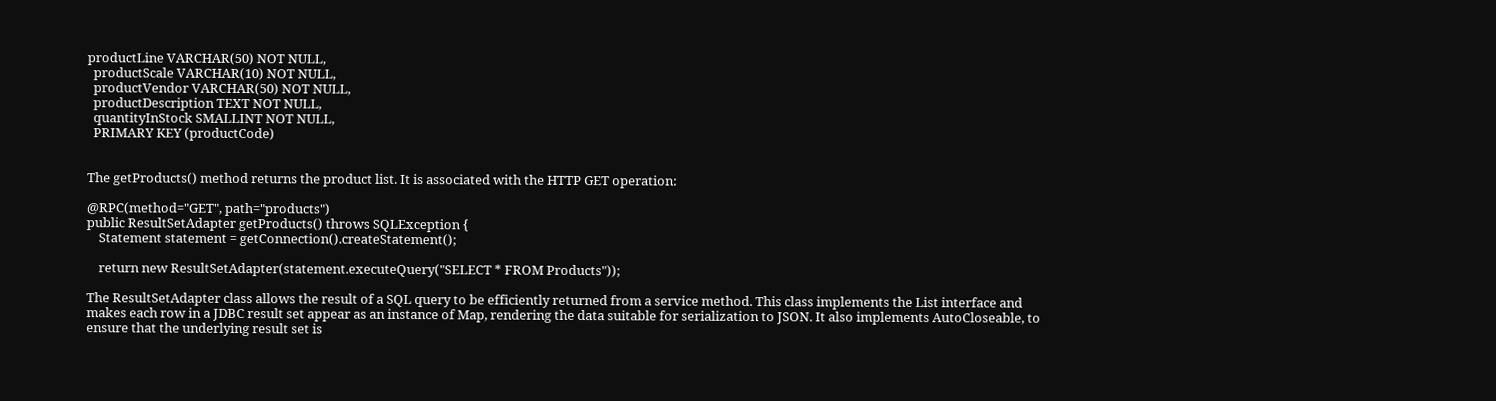productLine VARCHAR(50) NOT NULL,
  productScale VARCHAR(10) NOT NULL,
  productVendor VARCHAR(50) NOT NULL,
  productDescription TEXT NOT NULL,
  quantityInStock SMALLINT NOT NULL,
  PRIMARY KEY (productCode)


The getProducts() method returns the product list. It is associated with the HTTP GET operation:

@RPC(method="GET", path="products")
public ResultSetAdapter getProducts() throws SQLException {
    Statement statement = getConnection().createStatement();

    return new ResultSetAdapter(statement.executeQuery("SELECT * FROM Products"));

The ResultSetAdapter class allows the result of a SQL query to be efficiently returned from a service method. This class implements the List interface and makes each row in a JDBC result set appear as an instance of Map, rendering the data suitable for serialization to JSON. It also implements AutoCloseable, to ensure that the underlying result set is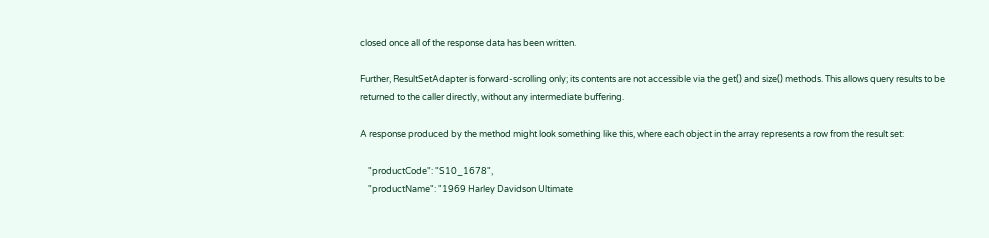closed once all of the response data has been written.

Further, ResultSetAdapter is forward-scrolling only; its contents are not accessible via the get() and size() methods. This allows query results to be returned to the caller directly, without any intermediate buffering.

A response produced by the method might look something like this, where each object in the array represents a row from the result set:

    "productCode": "S10_1678",
    "productName": "1969 Harley Davidson Ultimate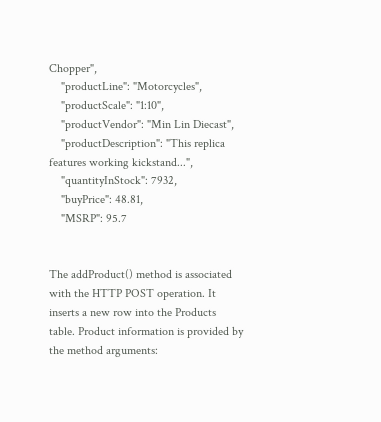Chopper",
    "productLine": "Motorcycles",
    "productScale": "1:10",
    "productVendor": "Min Lin Diecast",
    "productDescription": "This replica features working kickstand...",
    "quantityInStock": 7932,
    "buyPrice": 48.81,
    "MSRP": 95.7


The addProduct() method is associated with the HTTP POST operation. It inserts a new row into the Products table. Product information is provided by the method arguments: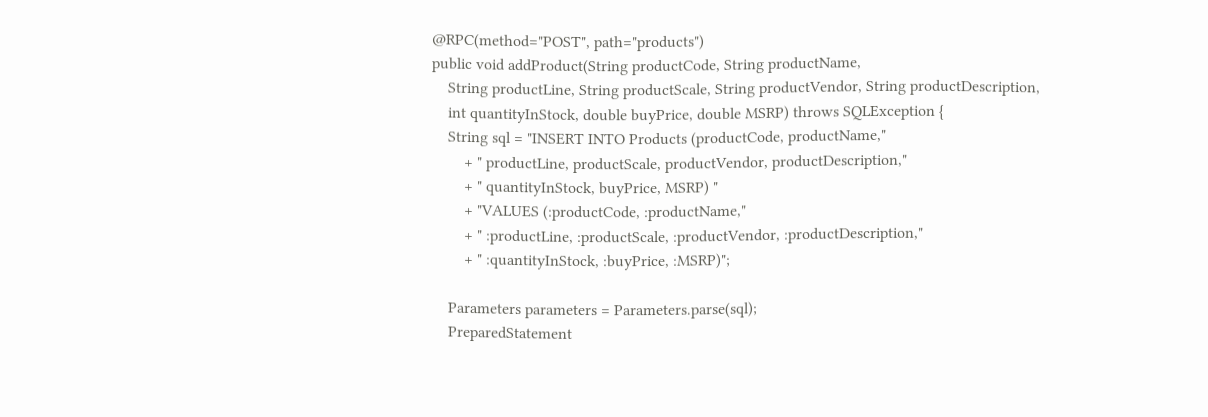@RPC(method="POST", path="products")
public void addProduct(String productCode, String productName,
    String productLine, String productScale, String productVendor, String productDescription,
    int quantityInStock, double buyPrice, double MSRP) throws SQLException {
    String sql = "INSERT INTO Products (productCode, productName,"
        + " productLine, productScale, productVendor, productDescription,"
        + " quantityInStock, buyPrice, MSRP) "
        + "VALUES (:productCode, :productName,"
        + " :productLine, :productScale, :productVendor, :productDescription,"
        + " :quantityInStock, :buyPrice, :MSRP)";

    Parameters parameters = Parameters.parse(sql);
    PreparedStatement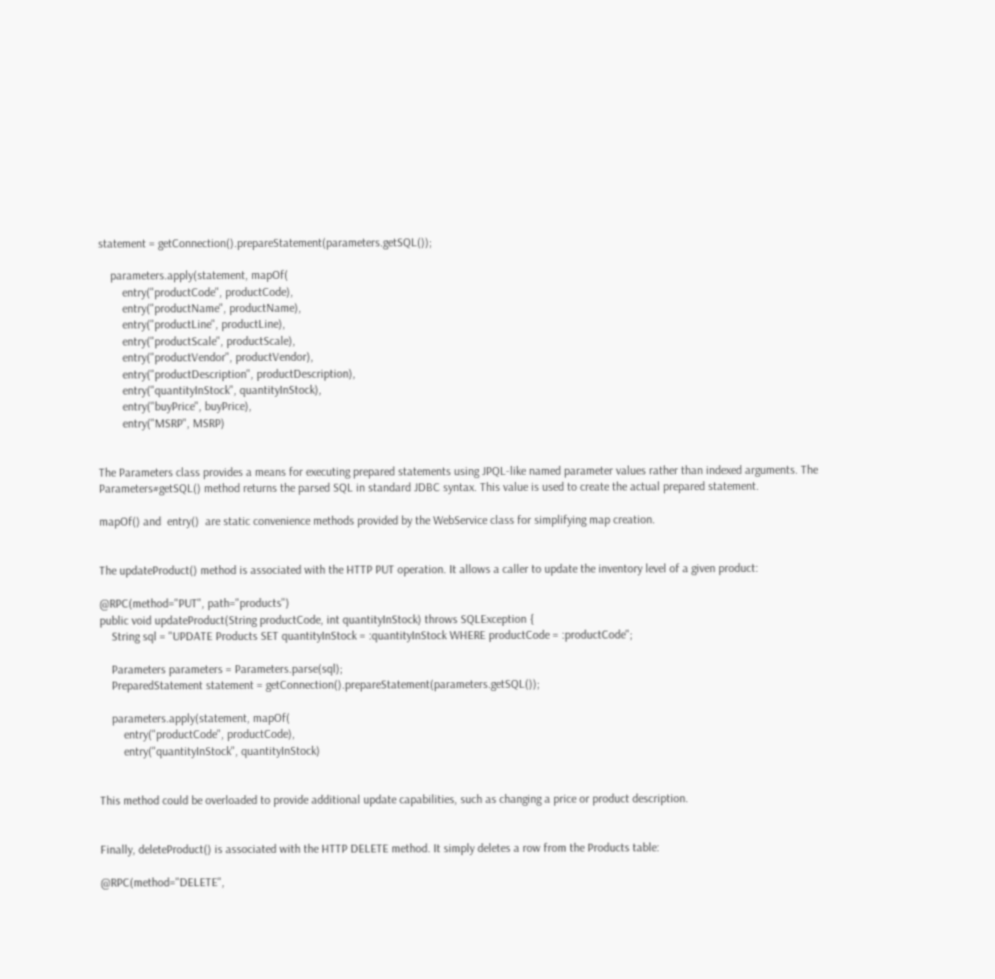statement = getConnection().prepareStatement(parameters.getSQL());

    parameters.apply(statement, mapOf(
        entry("productCode", productCode),
        entry("productName", productName),
        entry("productLine", productLine),
        entry("productScale", productScale),
        entry("productVendor", productVendor),
        entry("productDescription", productDescription),
        entry("quantityInStock", quantityInStock),
        entry("buyPrice", buyPrice),
        entry("MSRP", MSRP)


The Parameters class provides a means for executing prepared statements using JPQL-like named parameter values rather than indexed arguments. The Parameters#getSQL() method returns the parsed SQL in standard JDBC syntax. This value is used to create the actual prepared statement.

mapOf() and  entry()  are static convenience methods provided by the WebService class for simplifying map creation.


The updateProduct() method is associated with the HTTP PUT operation. It allows a caller to update the inventory level of a given product:

@RPC(method="PUT", path="products")
public void updateProduct(String productCode, int quantityInStock) throws SQLException {
    String sql = "UPDATE Products SET quantityInStock = :quantityInStock WHERE productCode = :productCode";

    Parameters parameters = Parameters.parse(sql);
    PreparedStatement statement = getConnection().prepareStatement(parameters.getSQL());

    parameters.apply(statement, mapOf(
        entry("productCode", productCode),
        entry("quantityInStock", quantityInStock)


This method could be overloaded to provide additional update capabilities, such as changing a price or product description.


Finally, deleteProduct() is associated with the HTTP DELETE method. It simply deletes a row from the Products table:

@RPC(method="DELETE",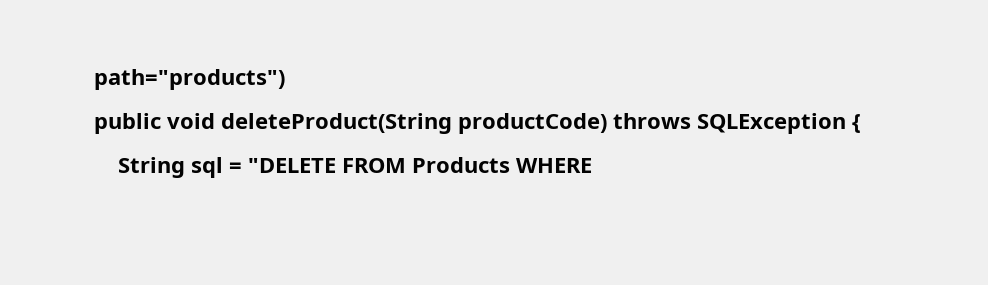path="products")
public void deleteProduct(String productCode) throws SQLException {
    String sql = "DELETE FROM Products WHERE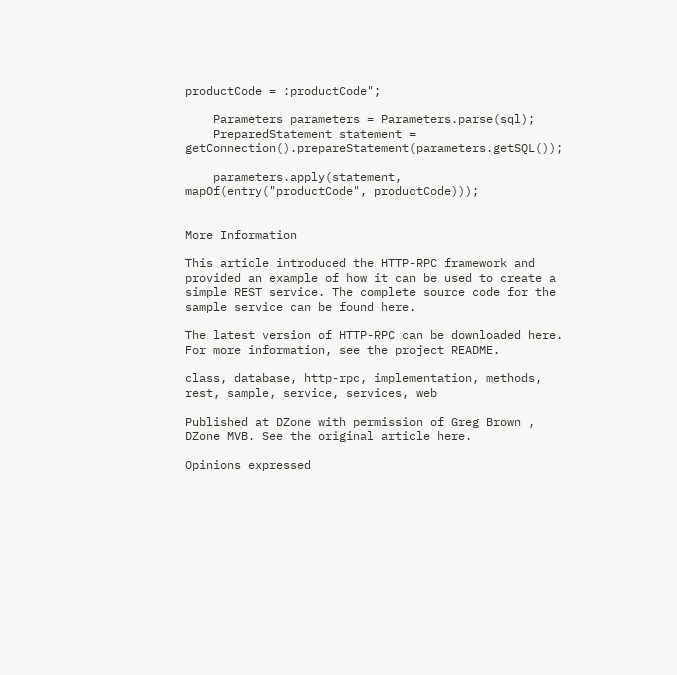productCode = :productCode";

    Parameters parameters = Parameters.parse(sql);
    PreparedStatement statement = getConnection().prepareStatement(parameters.getSQL());

    parameters.apply(statement, mapOf(entry("productCode", productCode)));


More Information

This article introduced the HTTP-RPC framework and provided an example of how it can be used to create a simple REST service. The complete source code for the sample service can be found here.

The latest version of HTTP-RPC can be downloaded here. For more information, see the project README.

class, database, http-rpc, implementation, methods, rest, sample, service, services, web

Published at DZone with permission of Greg Brown , DZone MVB. See the original article here.

Opinions expressed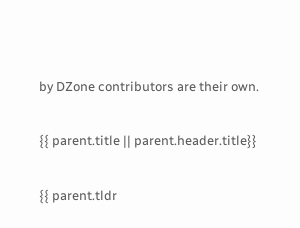by DZone contributors are their own.

{{ parent.title || parent.header.title}}

{{ parent.tldr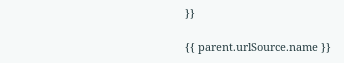}}

{{ parent.urlSource.name }}